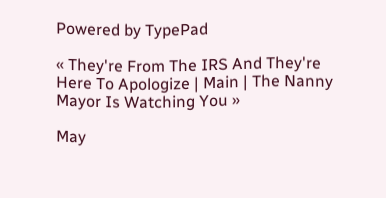Powered by TypePad

« They're From The IRS And They're Here To Apologize | Main | The Nanny Mayor Is Watching You »

May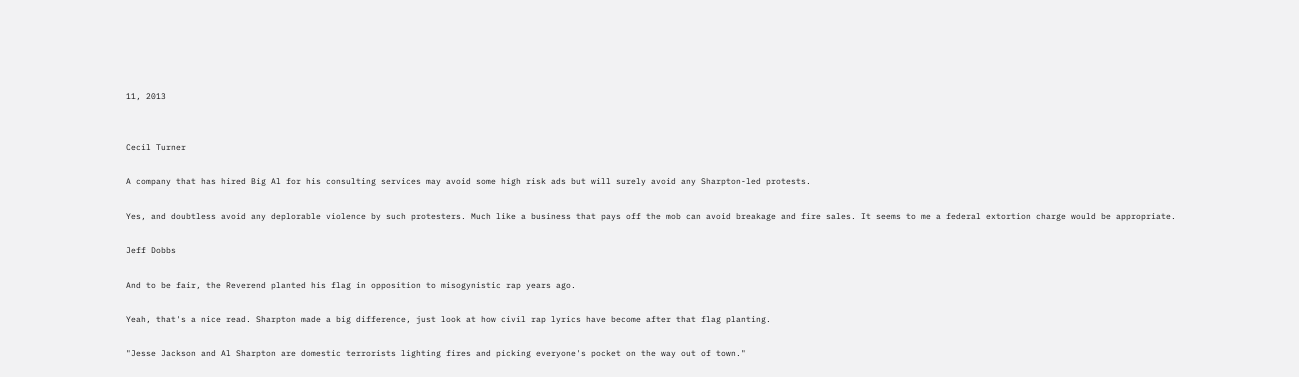11, 2013


Cecil Turner

A company that has hired Big Al for his consulting services may avoid some high risk ads but will surely avoid any Sharpton-led protests.

Yes, and doubtless avoid any deplorable violence by such protesters. Much like a business that pays off the mob can avoid breakage and fire sales. It seems to me a federal extortion charge would be appropriate.

Jeff Dobbs

And to be fair, the Reverend planted his flag in opposition to misogynistic rap years ago.

Yeah, that's a nice read. Sharpton made a big difference, just look at how civil rap lyrics have become after that flag planting.

"Jesse Jackson and Al Sharpton are domestic terrorists lighting fires and picking everyone's pocket on the way out of town."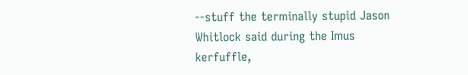--stuff the terminally stupid Jason Whitlock said during the Imus kerfuffle,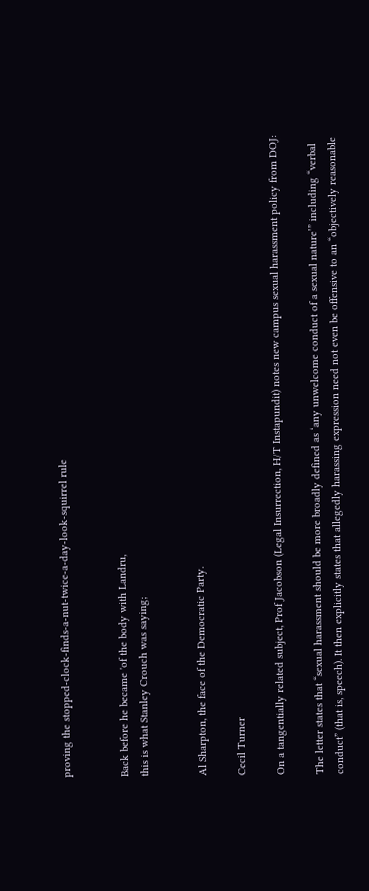proving the stopped-clock-finds-a-nut-twice-a-day-look-squirrel rule


Back before he became 'of the body with Landru,
this is what Stanley Crouch was saying;


Al Sharpton, the face of the Democratic Party.

Cecil Turner

On a tangentially related subject, Prof Jacobson (Legal Insurrection, H/T Instapundit) notes new campus sexual harassment policy from DOJ:

The letter states that “sexual harassment should be more broadly defined as ‘any unwelcome conduct of a sexual nature’” including “verbal conduct” (that is, speech). It then explicitly states that allegedly harassing expression need not even be offensive to an “objectively reasonable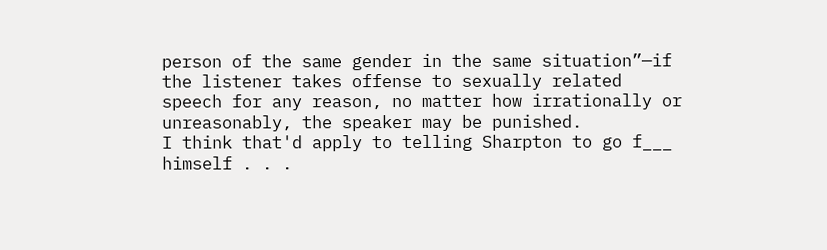person of the same gender in the same situation”—if the listener takes offense to sexually related speech for any reason, no matter how irrationally or unreasonably, the speaker may be punished.
I think that'd apply to telling Sharpton to go f___ himself . . .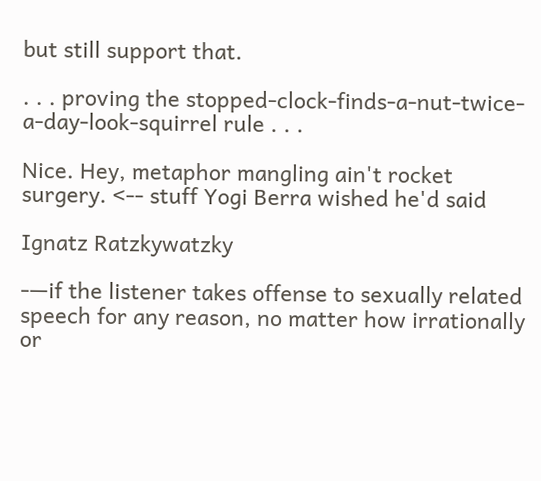but still support that.

. . . proving the stopped-clock-finds-a-nut-twice-a-day-look-squirrel rule . . .

Nice. Hey, metaphor mangling ain't rocket surgery. <-- stuff Yogi Berra wished he'd said

Ignatz Ratzkywatzky

-—if the listener takes offense to sexually related speech for any reason, no matter how irrationally or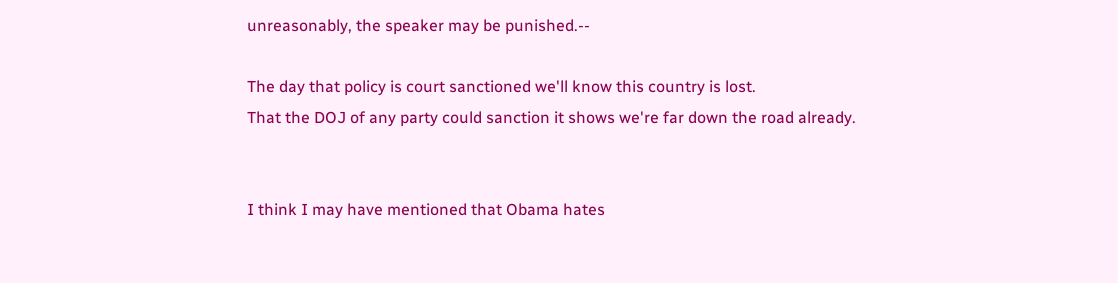unreasonably, the speaker may be punished.--

The day that policy is court sanctioned we'll know this country is lost.
That the DOJ of any party could sanction it shows we're far down the road already.


I think I may have mentioned that Obama hates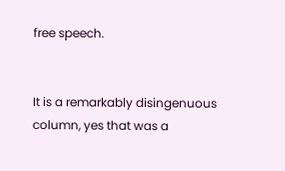free speech.


It is a remarkably disingenuous column, yes that was a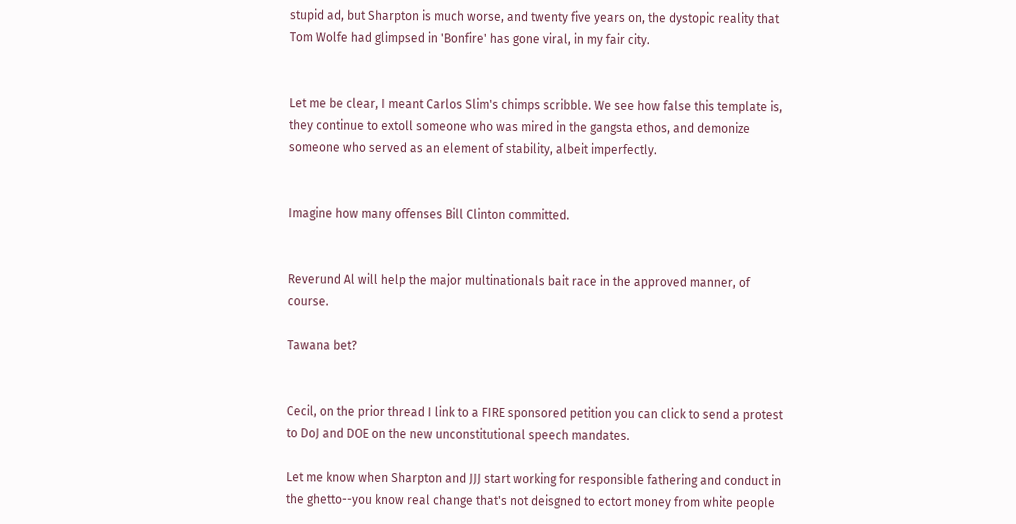stupid ad, but Sharpton is much worse, and twenty five years on, the dystopic reality that Tom Wolfe had glimpsed in 'Bonfire' has gone viral, in my fair city.


Let me be clear, I meant Carlos Slim's chimps scribble. We see how false this template is, they continue to extoll someone who was mired in the gangsta ethos, and demonize someone who served as an element of stability, albeit imperfectly.


Imagine how many offenses Bill Clinton committed.


Reverund Al will help the major multinationals bait race in the approved manner, of course.

Tawana bet?


Cecil, on the prior thread I link to a FIRE sponsored petition you can click to send a protest to DoJ and DOE on the new unconstitutional speech mandates.

Let me know when Sharpton and JJJ start working for responsible fathering and conduct in the ghetto--you know real change that's not deisgned to ectort money from white people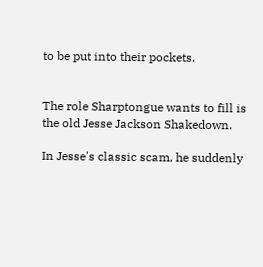to be put into their pockets.


The role Sharptongue wants to fill is the old Jesse Jackson Shakedown.

In Jesse's classic scam, he suddenly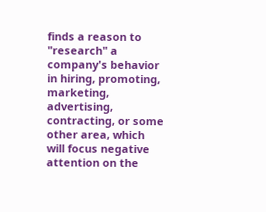finds a reason to "research" a company's behavior in hiring, promoting, marketing, advertising, contracting, or some other area, which will focus negative attention on the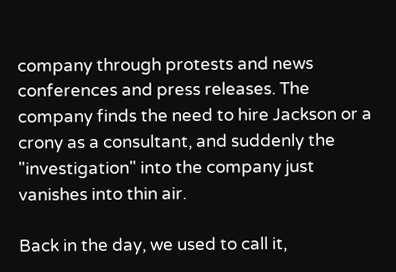company through protests and news conferences and press releases. The company finds the need to hire Jackson or a crony as a consultant, and suddenly the "investigation" into the company just vanishes into thin air.

Back in the day, we used to call it,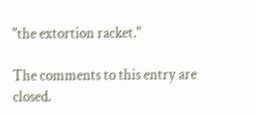"the extortion racket."

The comments to this entry are closed.